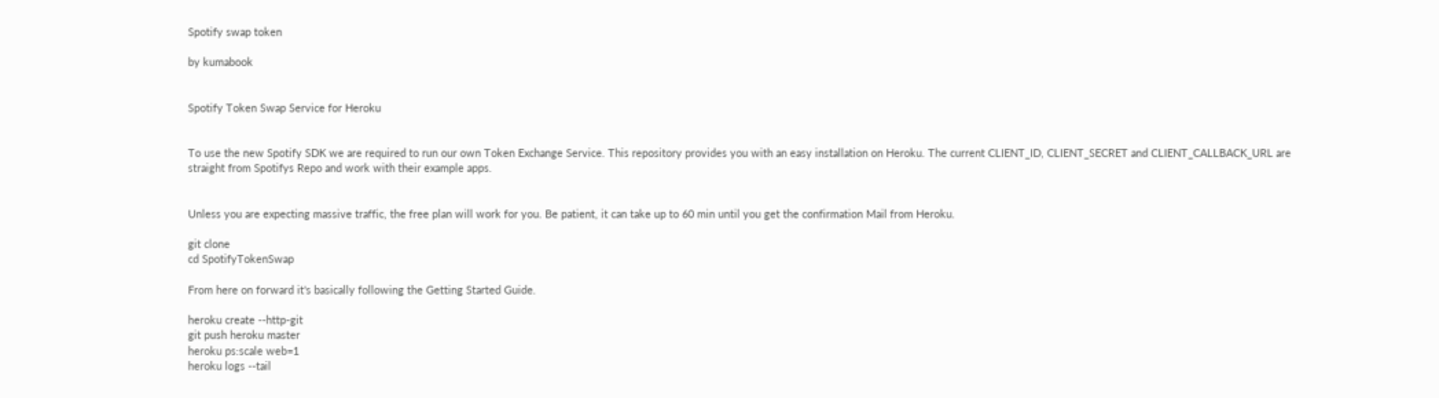Spotify swap token

by kumabook


Spotify Token Swap Service for Heroku


To use the new Spotify SDK we are required to run our own Token Exchange Service. This repository provides you with an easy installation on Heroku. The current CLIENT_ID, CLIENT_SECRET and CLIENT_CALLBACK_URL are straight from Spotifys Repo and work with their example apps.


Unless you are expecting massive traffic, the free plan will work for you. Be patient, it can take up to 60 min until you get the confirmation Mail from Heroku.

git clone
cd SpotifyTokenSwap

From here on forward it's basically following the Getting Started Guide.

heroku create --http-git
git push heroku master
heroku ps:scale web=1
heroku logs --tail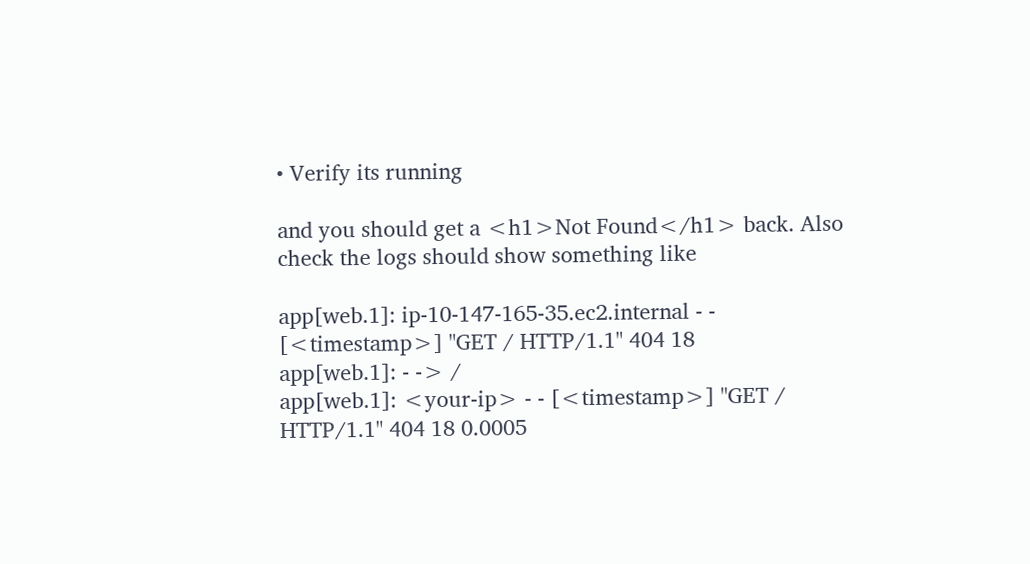• Verify its running

and you should get a <h1>Not Found</h1> back. Also check the logs should show something like

app[web.1]: ip-10-147-165-35.ec2.internal - - [<timestamp>] "GET / HTTP/1.1" 404 18
app[web.1]: - -> /
app[web.1]: <your-ip> - - [<timestamp>] "GET / HTTP/1.1" 404 18 0.0005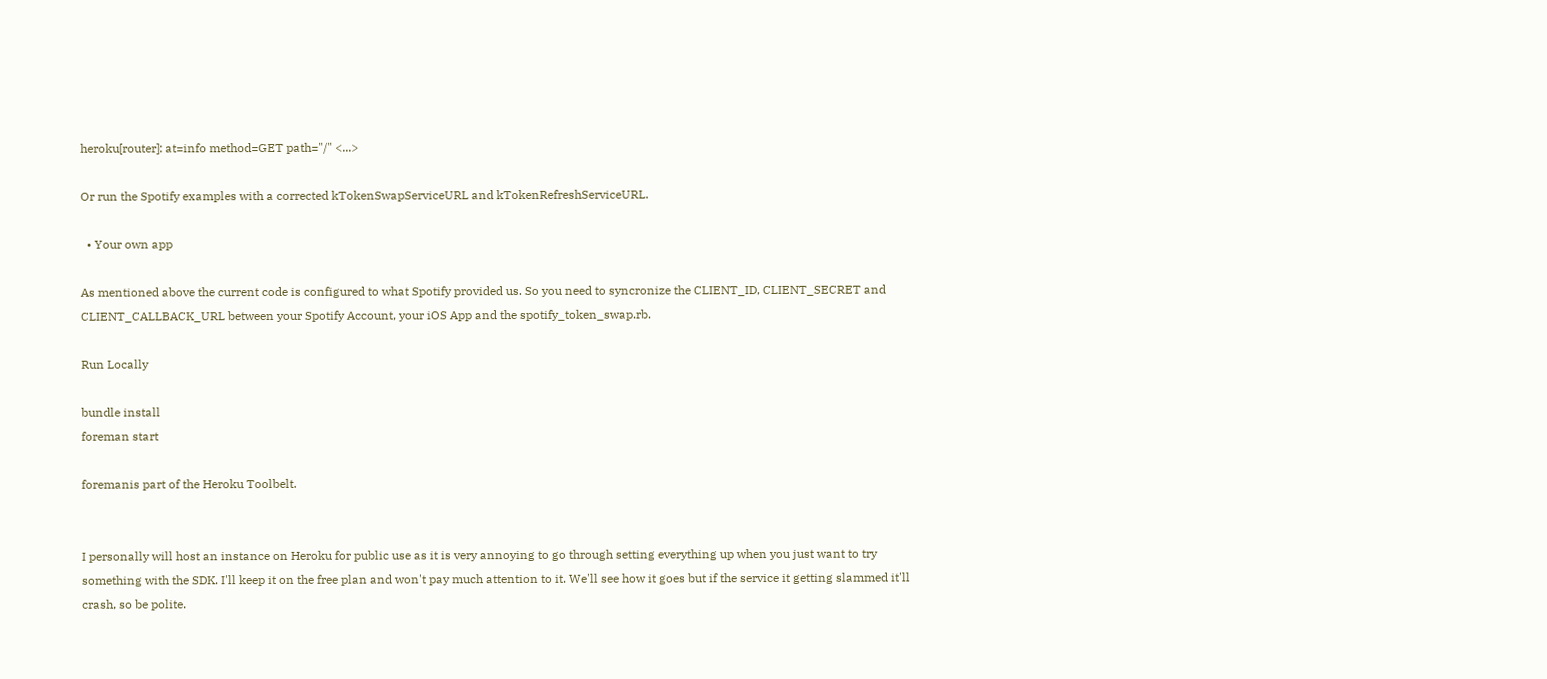heroku[router]: at=info method=GET path="/" <...>

Or run the Spotify examples with a corrected kTokenSwapServiceURL and kTokenRefreshServiceURL.

  • Your own app

As mentioned above the current code is configured to what Spotify provided us. So you need to syncronize the CLIENT_ID, CLIENT_SECRET and CLIENT_CALLBACK_URL between your Spotify Account, your iOS App and the spotify_token_swap.rb.

Run Locally

bundle install
foreman start

foremanis part of the Heroku Toolbelt.


I personally will host an instance on Heroku for public use as it is very annoying to go through setting everything up when you just want to try something with the SDK. I'll keep it on the free plan and won't pay much attention to it. We'll see how it goes but if the service it getting slammed it'll crash, so be polite.